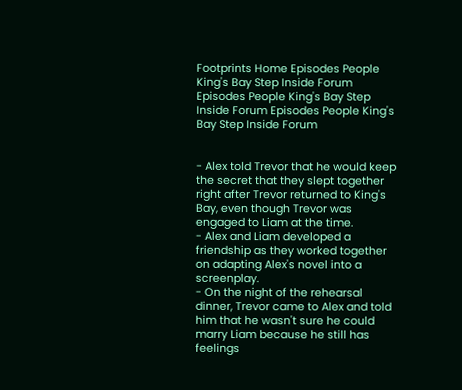Footprints Home Episodes People King's Bay Step Inside Forum Episodes People King's Bay Step Inside Forum Episodes People King's Bay Step Inside Forum


- Alex told Trevor that he would keep the secret that they slept together right after Trevor returned to King's Bay, even though Trevor was engaged to Liam at the time.
- Alex and Liam developed a friendship as they worked together on adapting Alex's novel into a screenplay.
- On the night of the rehearsal dinner, Trevor came to Alex and told him that he wasn't sure he could marry Liam because he still has feelings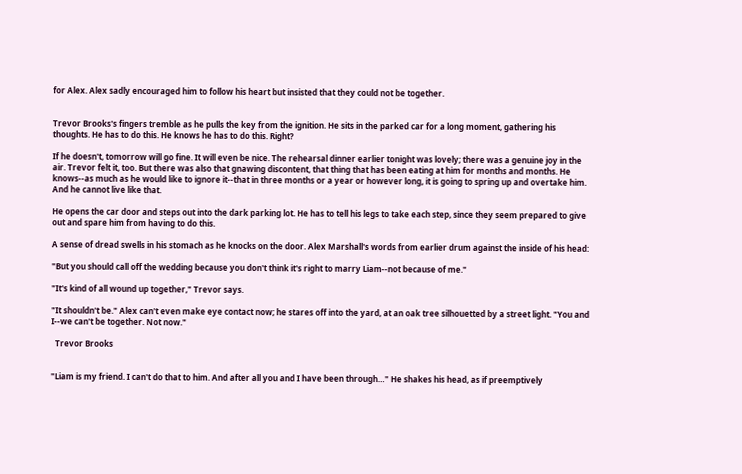for Alex. Alex sadly encouraged him to follow his heart but insisted that they could not be together.


Trevor Brooks's fingers tremble as he pulls the key from the ignition. He sits in the parked car for a long moment, gathering his thoughts. He has to do this. He knows he has to do this. Right?

If he doesn't, tomorrow will go fine. It will even be nice. The rehearsal dinner earlier tonight was lovely; there was a genuine joy in the air. Trevor felt it, too. But there was also that gnawing discontent, that thing that has been eating at him for months and months. He knows--as much as he would like to ignore it--that in three months or a year or however long, it is going to spring up and overtake him. And he cannot live like that.

He opens the car door and steps out into the dark parking lot. He has to tell his legs to take each step, since they seem prepared to give out and spare him from having to do this.

A sense of dread swells in his stomach as he knocks on the door. Alex Marshall's words from earlier drum against the inside of his head:

"But you should call off the wedding because you don't think it's right to marry Liam--not because of me."

"It's kind of all wound up together," Trevor says.

"It shouldn't be." Alex can't even make eye contact now; he stares off into the yard, at an oak tree silhouetted by a street light. "You and I--we can't be together. Not now."

  Trevor Brooks


"Liam is my friend. I can't do that to him. And after all you and I have been through…" He shakes his head, as if preemptively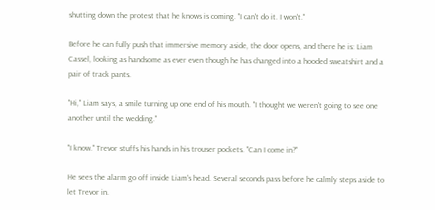shutting down the protest that he knows is coming. "I can't do it. I won't."

Before he can fully push that immersive memory aside, the door opens, and there he is: Liam Cassel, looking as handsome as ever even though he has changed into a hooded sweatshirt and a pair of track pants.

"Hi," Liam says, a smile turning up one end of his mouth. "I thought we weren't going to see one another until the wedding."

"I know." Trevor stuffs his hands in his trouser pockets. "Can I come in?"

He sees the alarm go off inside Liam's head. Several seconds pass before he calmly steps aside to let Trevor in.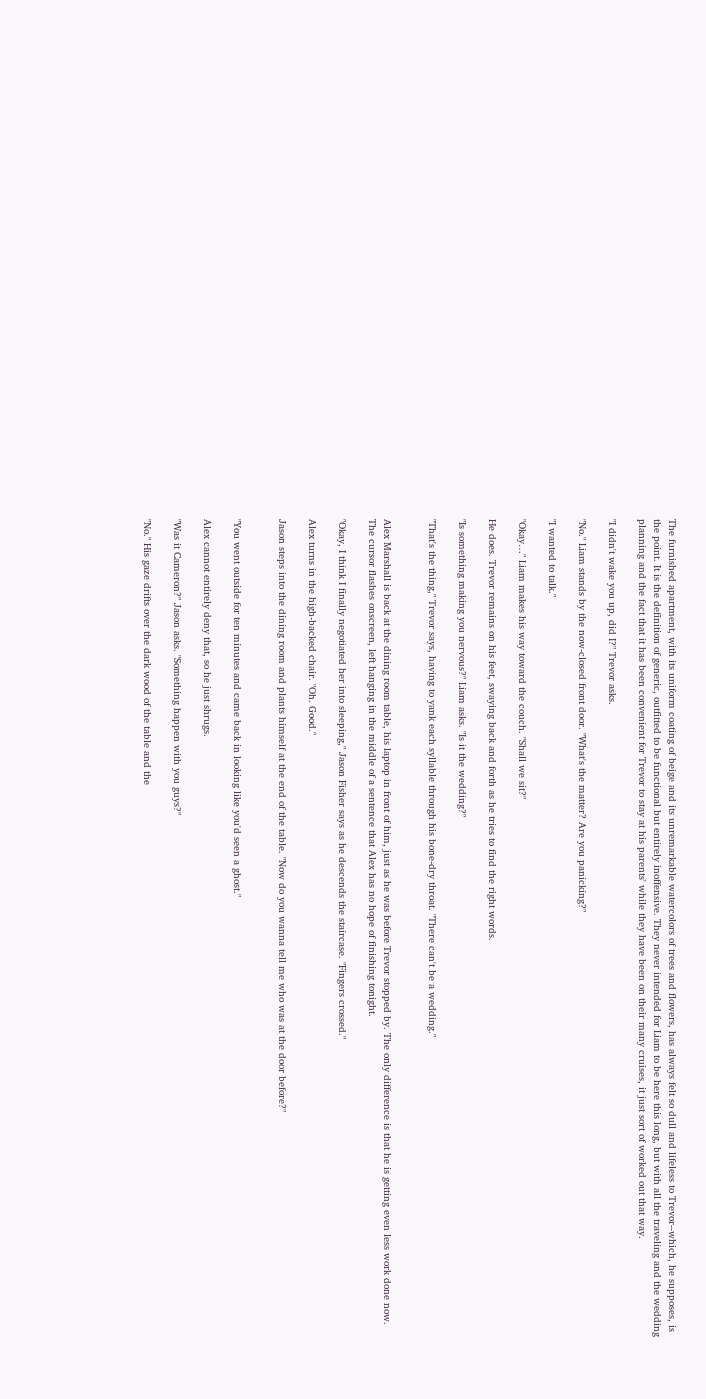The furnished apartment, with its uniform coating of beige and its unremarkable watercolors of trees and flowers, has always felt so dull and lifeless to Trevor--which, he supposes, is the point. It is the definition of generic, outfitted to be functional but entirely inoffensive. They never intended for Liam to be here this long, but with all the traveling and the wedding planning and the fact that it has been convenient for Trevor to stay at his parents' while they have been on their many cruises, it just sort of worked out that way.

"I didn't wake you up, did I?" Trevor asks.

"No." Liam stands by the now-closed front door. "What's the matter? Are you panicking?"

"I wanted to talk."

"Okay…" Liam makes his way toward the couch. "Shall we sit?"

He does. Trevor remains on his feet, swaying back and forth as he tries to find the right words.

"Is something making you nervous?" Liam asks. "Is it the wedding?"

"That's the thing," Trevor says, having to yank each syllable through his bone-dry throat. "There can't be a wedding."


Alex Marshall is back at the dining room table, his laptop in front of him, just as he was before Trevor stopped by. The only difference is that he is getting even less work done now. The cursor flashes onscreen, left hanging in the middle of a sentence that Alex has no hope of finishing tonight.

"Okay, I think I finally negotiated her into sleeping," Jason Fisher says as he descends the staircase. "Fingers crossed."

Alex turns in the high-backed chair. "Oh. Good."

Jason steps into the dining room and plants himself at the end of the table. "Now do you wanna tell me who was at the door before?"


"You went outside for ten minutes and came back in looking like you'd seen a ghost."

Alex cannot entirely deny that, so he just shrugs.

"Was it Cameron?" Jason asks. "Something happen with you guys?"

"No." His gaze drifts over the dark wood of the table and the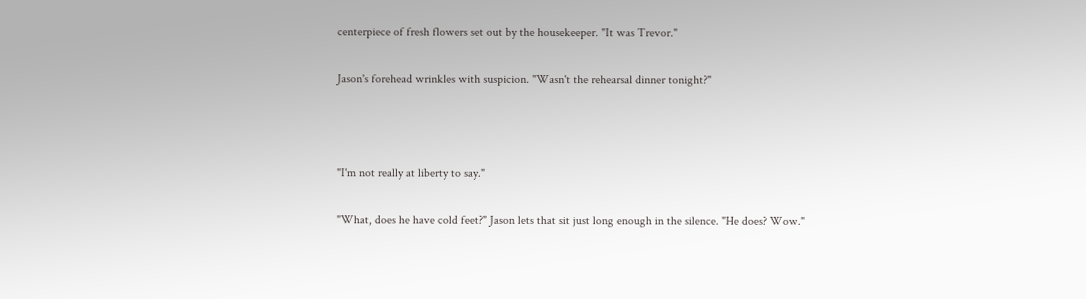centerpiece of fresh flowers set out by the housekeeper. "It was Trevor."

Jason's forehead wrinkles with suspicion. "Wasn't the rehearsal dinner tonight?"



"I'm not really at liberty to say."

"What, does he have cold feet?" Jason lets that sit just long enough in the silence. "He does? Wow."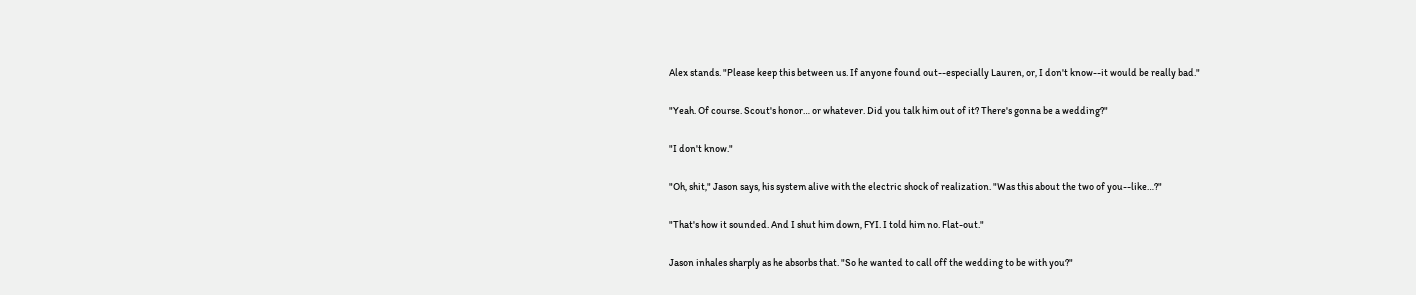Alex stands. "Please keep this between us. If anyone found out--especially Lauren, or, I don't know--it would be really bad."

"Yeah. Of course. Scout's honor… or whatever. Did you talk him out of it? There's gonna be a wedding?"

"I don't know."

"Oh, shit," Jason says, his system alive with the electric shock of realization. "Was this about the two of you--like…?"

"That's how it sounded. And I shut him down, FYI. I told him no. Flat-out."

Jason inhales sharply as he absorbs that. "So he wanted to call off the wedding to be with you?"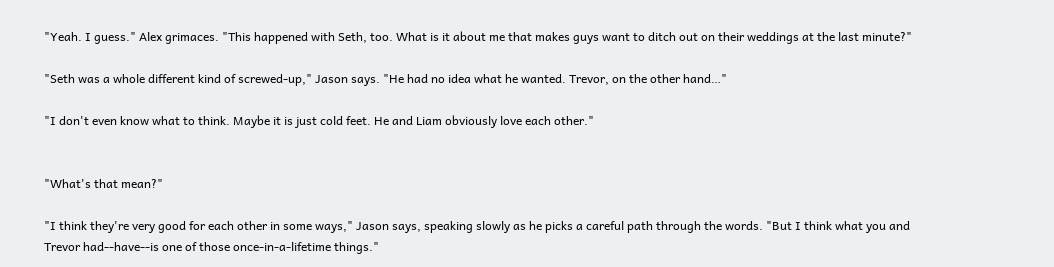"Yeah. I guess." Alex grimaces. "This happened with Seth, too. What is it about me that makes guys want to ditch out on their weddings at the last minute?"

"Seth was a whole different kind of screwed-up," Jason says. "He had no idea what he wanted. Trevor, on the other hand…"

"I don't even know what to think. Maybe it is just cold feet. He and Liam obviously love each other."


"What's that mean?"

"I think they're very good for each other in some ways," Jason says, speaking slowly as he picks a careful path through the words. "But I think what you and Trevor had--have--is one of those once-in-a-lifetime things."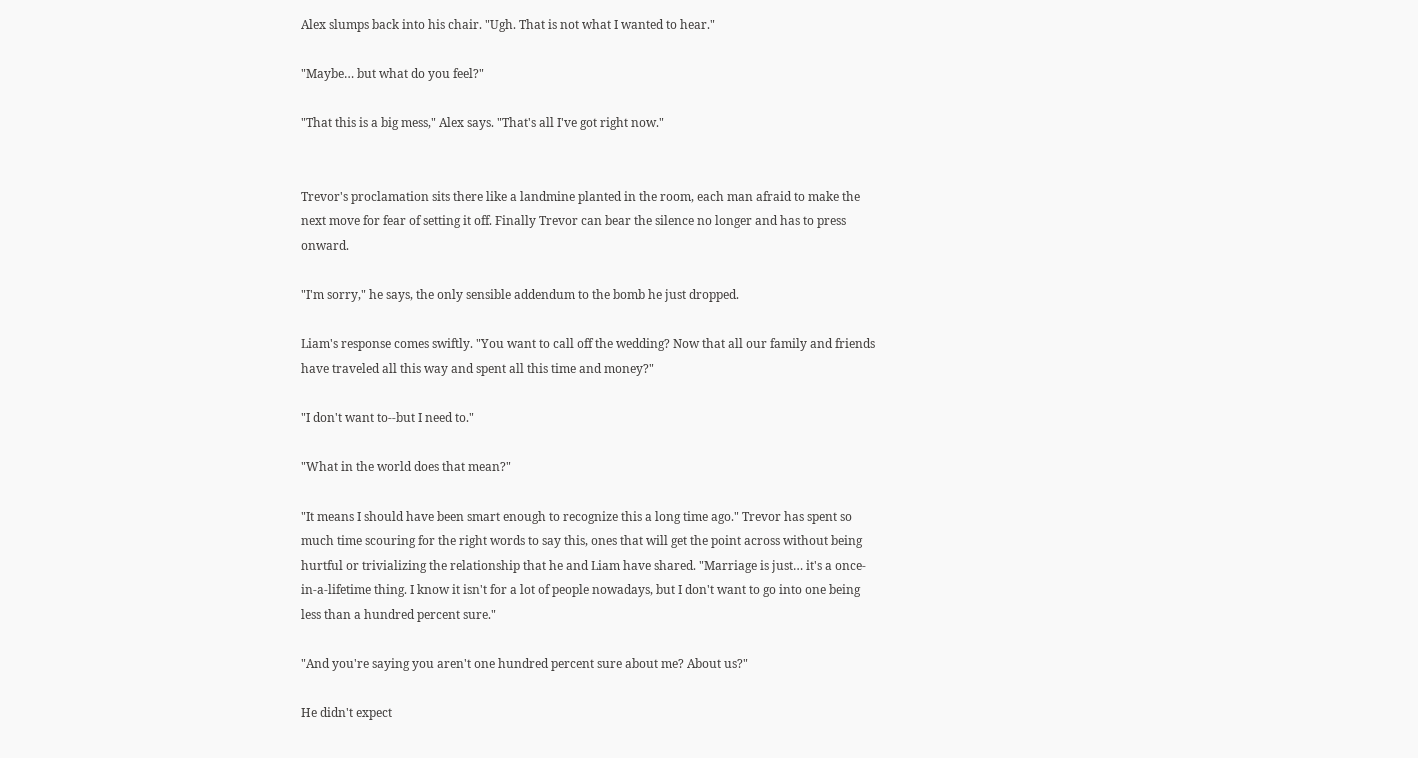Alex slumps back into his chair. "Ugh. That is not what I wanted to hear."

"Maybe… but what do you feel?"

"That this is a big mess," Alex says. "That's all I've got right now."


Trevor's proclamation sits there like a landmine planted in the room, each man afraid to make the next move for fear of setting it off. Finally Trevor can bear the silence no longer and has to press onward.

"I'm sorry," he says, the only sensible addendum to the bomb he just dropped.

Liam's response comes swiftly. "You want to call off the wedding? Now that all our family and friends have traveled all this way and spent all this time and money?"

"I don't want to--but I need to."

"What in the world does that mean?"

"It means I should have been smart enough to recognize this a long time ago." Trevor has spent so much time scouring for the right words to say this, ones that will get the point across without being hurtful or trivializing the relationship that he and Liam have shared. "Marriage is just… it's a once-in-a-lifetime thing. I know it isn't for a lot of people nowadays, but I don't want to go into one being less than a hundred percent sure."

"And you're saying you aren't one hundred percent sure about me? About us?"

He didn't expect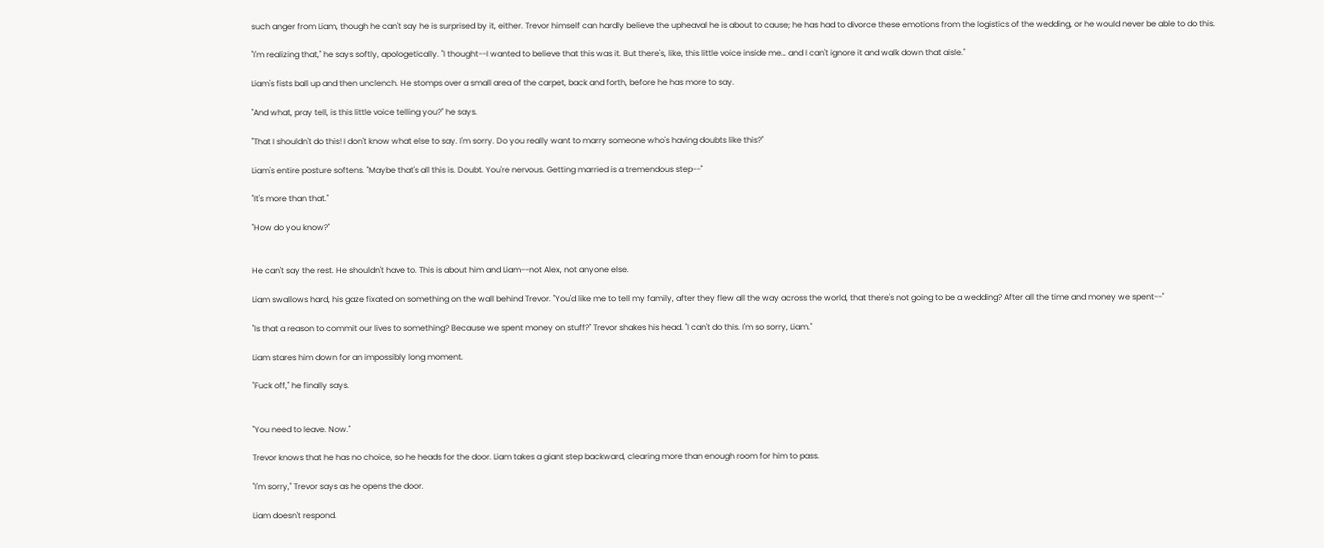such anger from Liam, though he can't say he is surprised by it, either. Trevor himself can hardly believe the upheaval he is about to cause; he has had to divorce these emotions from the logistics of the wedding, or he would never be able to do this.

"I'm realizing that," he says softly, apologetically. "I thought--I wanted to believe that this was it. But there's, like, this little voice inside me… and I can't ignore it and walk down that aisle."

Liam's fists ball up and then unclench. He stomps over a small area of the carpet, back and forth, before he has more to say.

"And what, pray tell, is this little voice telling you?" he says.

"That I shouldn't do this! I don't know what else to say. I'm sorry. Do you really want to marry someone who's having doubts like this?"

Liam's entire posture softens. "Maybe that's all this is. Doubt. You're nervous. Getting married is a tremendous step--"

"It's more than that."

"How do you know?"


He can't say the rest. He shouldn't have to. This is about him and Liam--not Alex, not anyone else.

Liam swallows hard, his gaze fixated on something on the wall behind Trevor. "You'd like me to tell my family, after they flew all the way across the world, that there's not going to be a wedding? After all the time and money we spent--"

"Is that a reason to commit our lives to something? Because we spent money on stuff?" Trevor shakes his head. "I can't do this. I'm so sorry, Liam."

Liam stares him down for an impossibly long moment.

"Fuck off," he finally says.


"You need to leave. Now."

Trevor knows that he has no choice, so he heads for the door. Liam takes a giant step backward, clearing more than enough room for him to pass.

"I'm sorry," Trevor says as he opens the door.

Liam doesn't respond.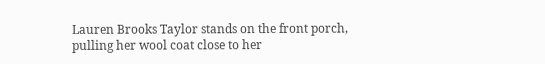Lauren Brooks Taylor stands on the front porch, pulling her wool coat close to her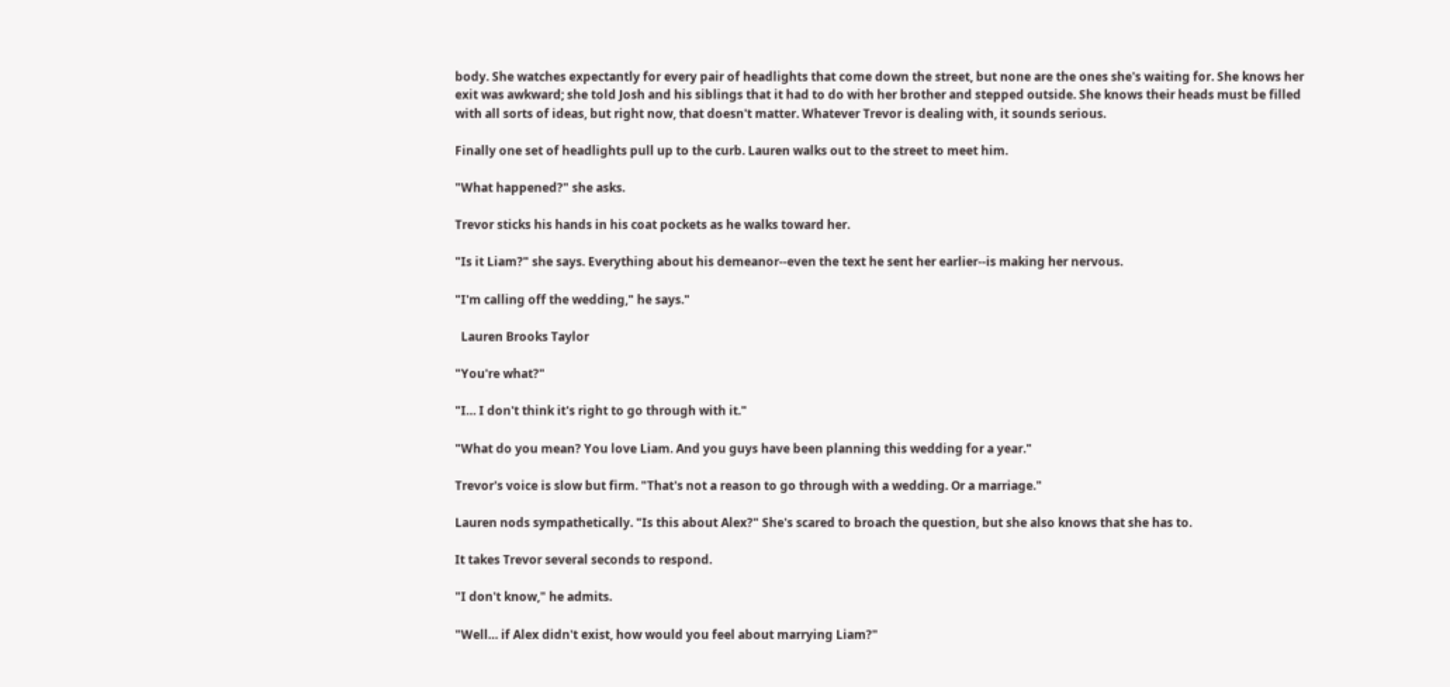body. She watches expectantly for every pair of headlights that come down the street, but none are the ones she's waiting for. She knows her exit was awkward; she told Josh and his siblings that it had to do with her brother and stepped outside. She knows their heads must be filled with all sorts of ideas, but right now, that doesn't matter. Whatever Trevor is dealing with, it sounds serious.

Finally one set of headlights pull up to the curb. Lauren walks out to the street to meet him.

"What happened?" she asks.

Trevor sticks his hands in his coat pockets as he walks toward her.

"Is it Liam?" she says. Everything about his demeanor--even the text he sent her earlier--is making her nervous.

"I'm calling off the wedding," he says."

  Lauren Brooks Taylor

"You're what?"

"I… I don't think it's right to go through with it."

"What do you mean? You love Liam. And you guys have been planning this wedding for a year."

Trevor's voice is slow but firm. "That's not a reason to go through with a wedding. Or a marriage."

Lauren nods sympathetically. "Is this about Alex?" She's scared to broach the question, but she also knows that she has to.

It takes Trevor several seconds to respond.

"I don't know," he admits.

"Well… if Alex didn't exist, how would you feel about marrying Liam?"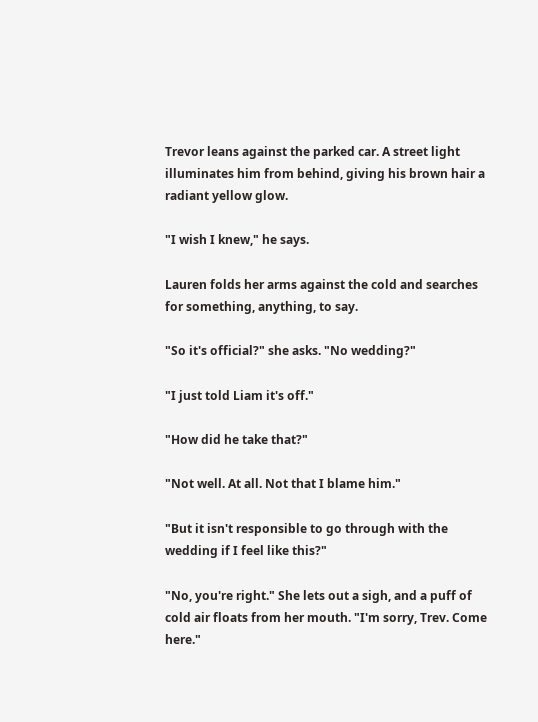Trevor leans against the parked car. A street light illuminates him from behind, giving his brown hair a radiant yellow glow.

"I wish I knew," he says.

Lauren folds her arms against the cold and searches for something, anything, to say.

"So it's official?" she asks. "No wedding?"

"I just told Liam it's off."

"How did he take that?"

"Not well. At all. Not that I blame him."

"But it isn't responsible to go through with the wedding if I feel like this?"

"No, you're right." She lets out a sigh, and a puff of cold air floats from her mouth. "I'm sorry, Trev. Come here."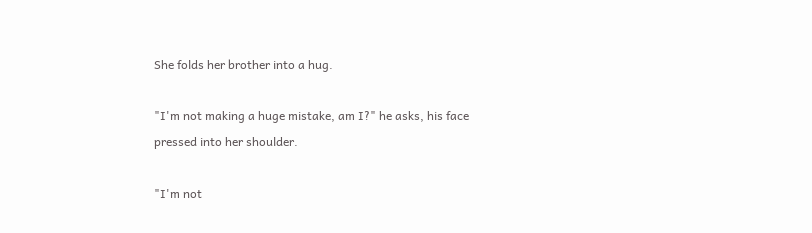She folds her brother into a hug.

"I'm not making a huge mistake, am I?" he asks, his face pressed into her shoulder.

"I'm not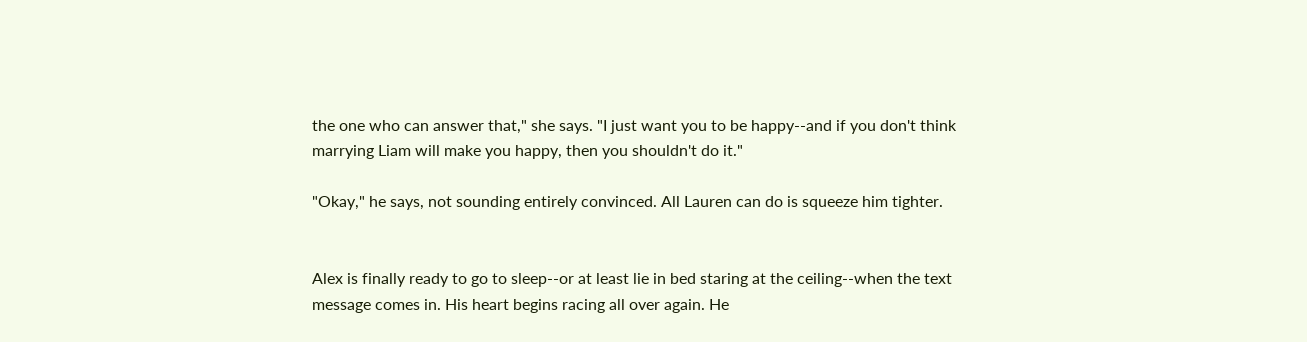the one who can answer that," she says. "I just want you to be happy--and if you don't think marrying Liam will make you happy, then you shouldn't do it."

"Okay," he says, not sounding entirely convinced. All Lauren can do is squeeze him tighter.


Alex is finally ready to go to sleep--or at least lie in bed staring at the ceiling--when the text message comes in. His heart begins racing all over again. He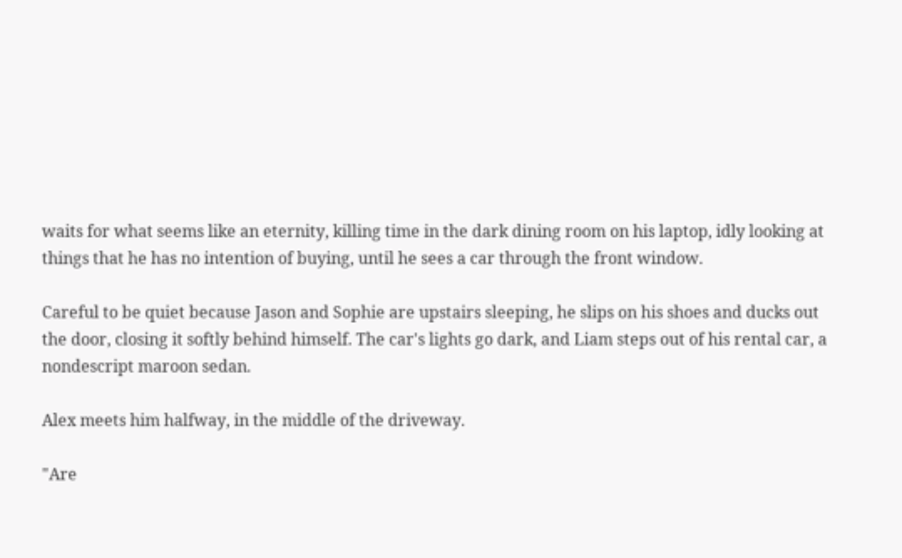waits for what seems like an eternity, killing time in the dark dining room on his laptop, idly looking at things that he has no intention of buying, until he sees a car through the front window.

Careful to be quiet because Jason and Sophie are upstairs sleeping, he slips on his shoes and ducks out the door, closing it softly behind himself. The car's lights go dark, and Liam steps out of his rental car, a nondescript maroon sedan.

Alex meets him halfway, in the middle of the driveway.

"Are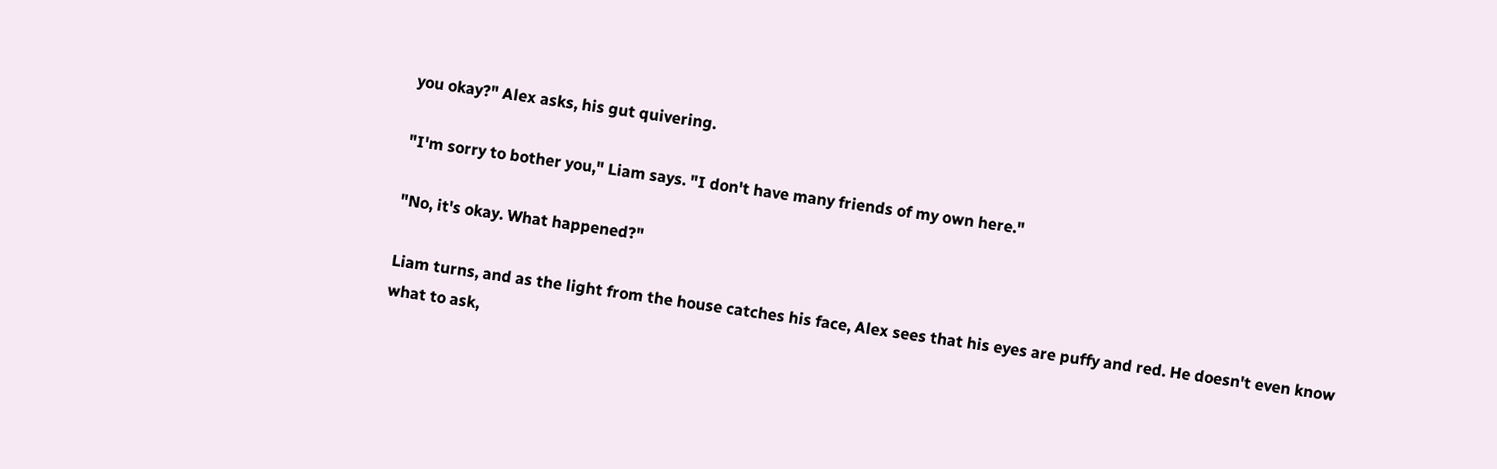you okay?" Alex asks, his gut quivering.

"I'm sorry to bother you," Liam says. "I don't have many friends of my own here."

"No, it's okay. What happened?"

Liam turns, and as the light from the house catches his face, Alex sees that his eyes are puffy and red. He doesn't even know what to ask,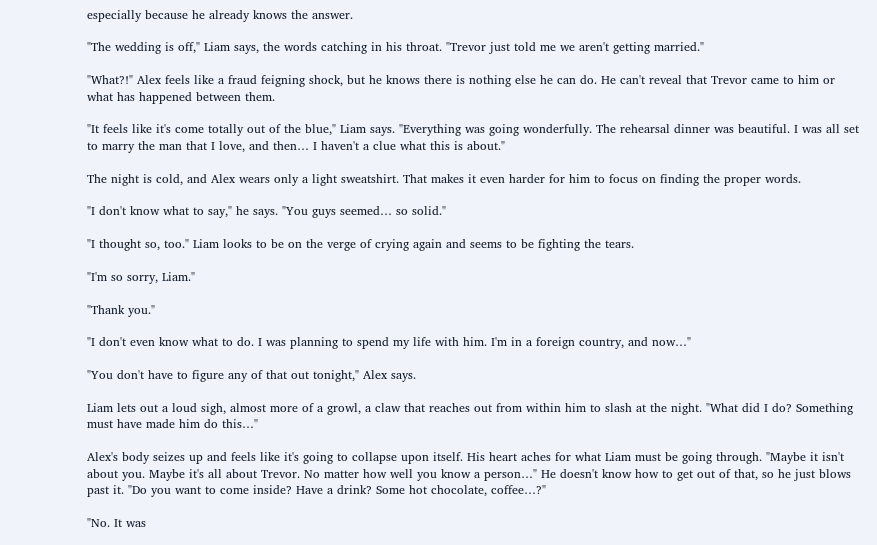especially because he already knows the answer.

"The wedding is off," Liam says, the words catching in his throat. "Trevor just told me we aren't getting married."

"What?!" Alex feels like a fraud feigning shock, but he knows there is nothing else he can do. He can't reveal that Trevor came to him or what has happened between them.

"It feels like it's come totally out of the blue," Liam says. "Everything was going wonderfully. The rehearsal dinner was beautiful. I was all set to marry the man that I love, and then… I haven't a clue what this is about."

The night is cold, and Alex wears only a light sweatshirt. That makes it even harder for him to focus on finding the proper words.

"I don't know what to say," he says. "You guys seemed… so solid."

"I thought so, too." Liam looks to be on the verge of crying again and seems to be fighting the tears.

"I'm so sorry, Liam."

"Thank you."

"I don't even know what to do. I was planning to spend my life with him. I'm in a foreign country, and now…"

"You don't have to figure any of that out tonight," Alex says.

Liam lets out a loud sigh, almost more of a growl, a claw that reaches out from within him to slash at the night. "What did I do? Something must have made him do this…"

Alex's body seizes up and feels like it's going to collapse upon itself. His heart aches for what Liam must be going through. "Maybe it isn't about you. Maybe it's all about Trevor. No matter how well you know a person…" He doesn't know how to get out of that, so he just blows past it. "Do you want to come inside? Have a drink? Some hot chocolate, coffee…?"

"No. It was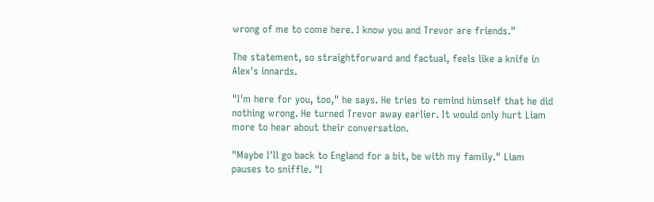wrong of me to come here. I know you and Trevor are friends."

The statement, so straightforward and factual, feels like a knife in Alex's innards.

"I'm here for you, too," he says. He tries to remind himself that he did nothing wrong. He turned Trevor away earlier. It would only hurt Liam more to hear about their conversation.

"Maybe I'll go back to England for a bit, be with my family." Liam pauses to sniffle. "I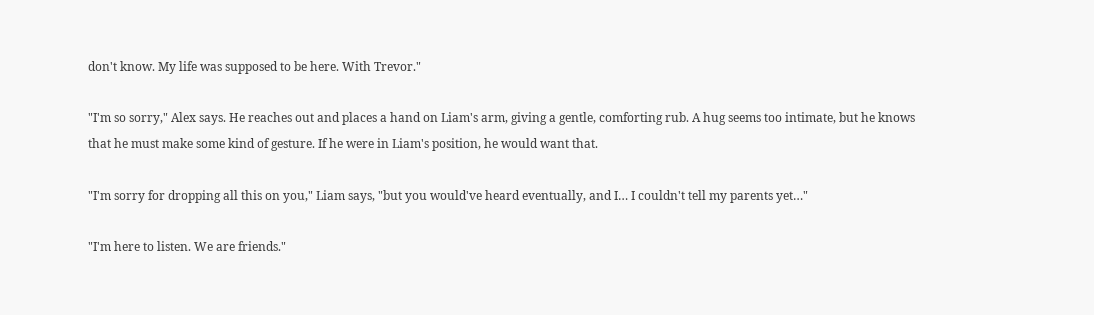don't know. My life was supposed to be here. With Trevor."

"I'm so sorry," Alex says. He reaches out and places a hand on Liam's arm, giving a gentle, comforting rub. A hug seems too intimate, but he knows that he must make some kind of gesture. If he were in Liam's position, he would want that.

"I'm sorry for dropping all this on you," Liam says, "but you would've heard eventually, and I… I couldn't tell my parents yet…"

"I'm here to listen. We are friends."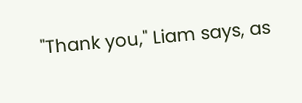"Thank you," Liam says, as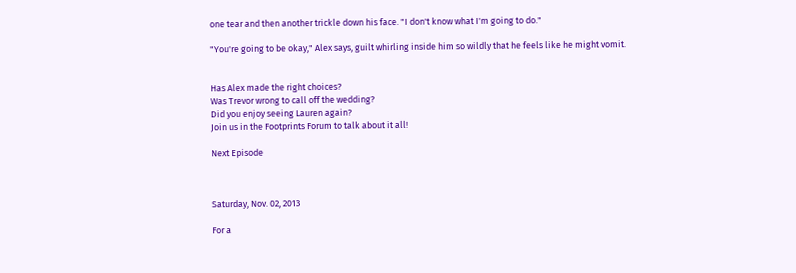one tear and then another trickle down his face. "I don't know what I'm going to do."

"You're going to be okay," Alex says, guilt whirling inside him so wildly that he feels like he might vomit.


Has Alex made the right choices?
Was Trevor wrong to call off the wedding?
Did you enjoy seeing Lauren again?
Join us in the Footprints Forum to talk about it all!

Next Episode



Saturday, Nov. 02, 2013

For a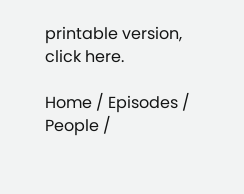printable version,
click here.

Home / Episodes / People /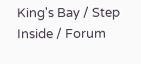King's Bay / Step Inside / Forum